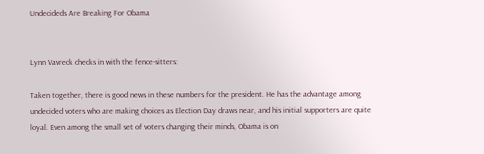Undecideds Are Breaking For Obama


Lynn Vavreck checks in with the fence-sitters:

Taken together, there is good news in these numbers for the president. He has the advantage among undecided voters who are making choices as Election Day draws near, and his initial supporters are quite loyal. Even among the small set of voters changing their minds, Obama is on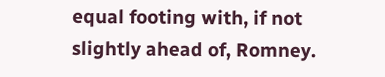equal footing with, if not slightly ahead of, Romney.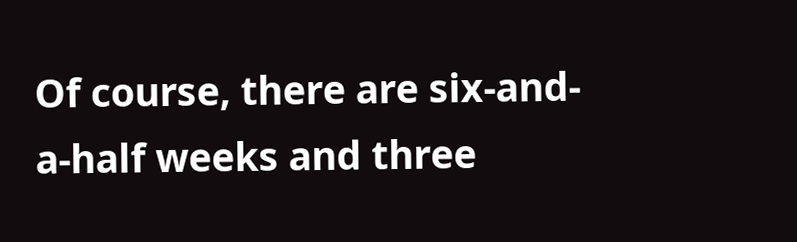Of course, there are six-and-a-half weeks and three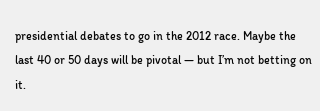presidential debates to go in the 2012 race. Maybe the last 40 or 50 days will be pivotal — but I’m not betting on it.